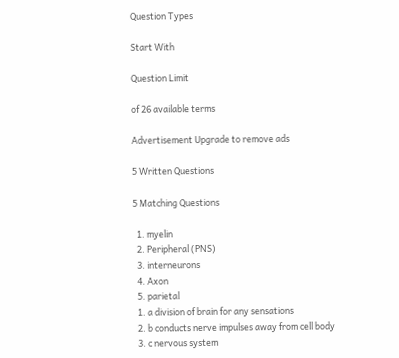Question Types

Start With

Question Limit

of 26 available terms

Advertisement Upgrade to remove ads

5 Written Questions

5 Matching Questions

  1. myelin
  2. Peripheral (PNS)
  3. interneurons
  4. Axon
  5. parietal
  1. a division of brain for any sensations
  2. b conducts nerve impulses away from cell body
  3. c nervous system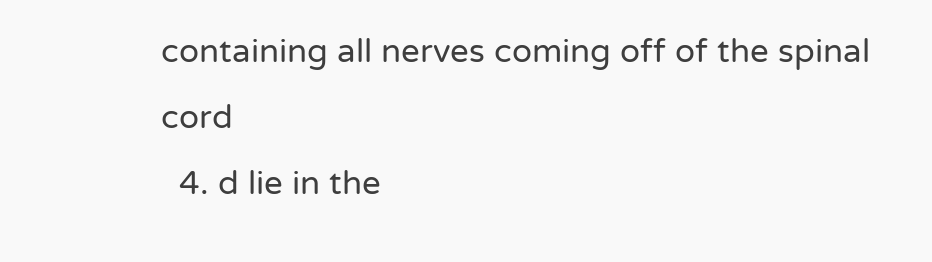containing all nerves coming off of the spinal cord
  4. d lie in the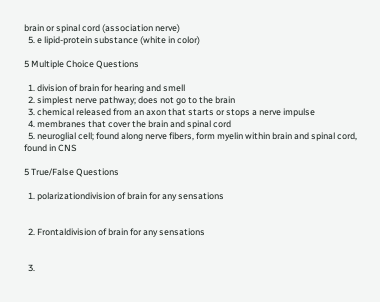brain or spinal cord (association nerve)
  5. e lipid-protein substance (white in color)

5 Multiple Choice Questions

  1. division of brain for hearing and smell
  2. simplest nerve pathway; does not go to the brain
  3. chemical released from an axon that starts or stops a nerve impulse
  4. membranes that cover the brain and spinal cord
  5. neuroglial cell; found along nerve fibers, form myelin within brain and spinal cord, found in CNS

5 True/False Questions

  1. polarizationdivision of brain for any sensations


  2. Frontaldivision of brain for any sensations


  3.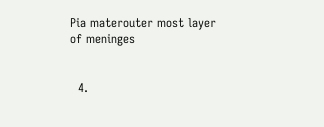Pia materouter most layer of meninges


  4.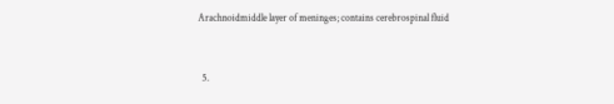Arachnoidmiddle layer of meninges; contains cerebrospinal fluid


  5.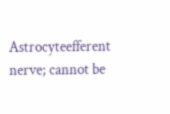Astrocyteefferent nerve; cannot be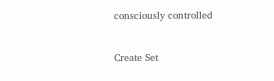consciously controlled


Create Set